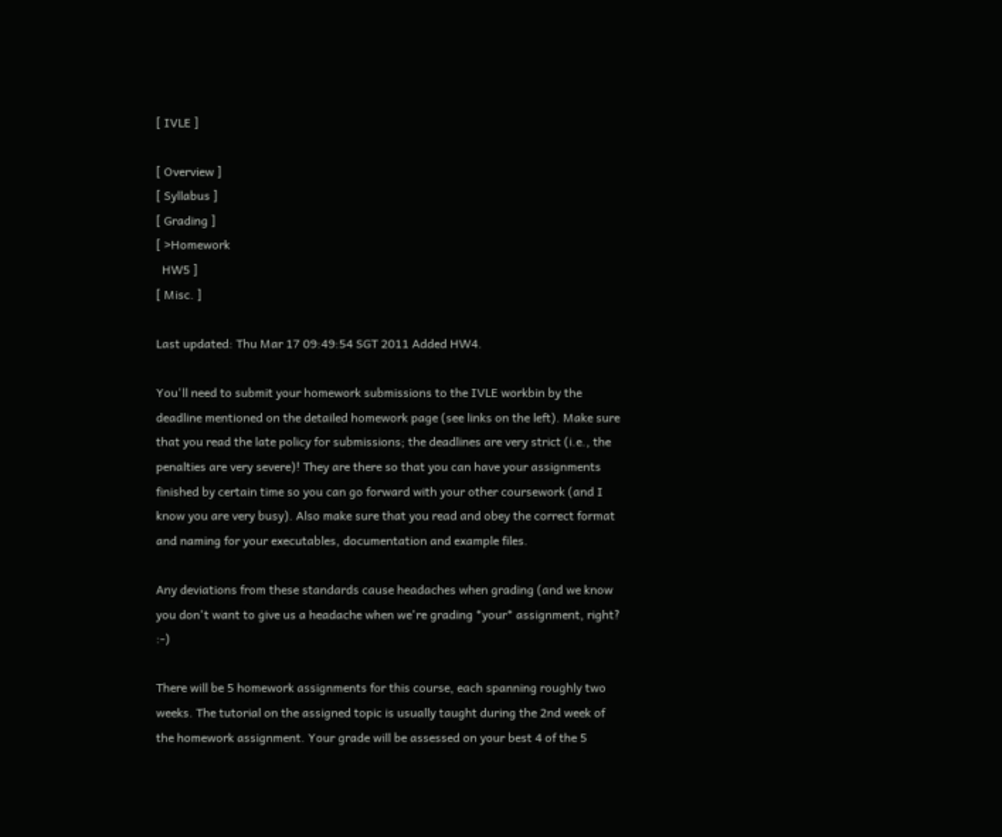[ IVLE ]

[ Overview ]
[ Syllabus ]
[ Grading ]
[ >Homework
  HW5 ]
[ Misc. ]

Last updated: Thu Mar 17 09:49:54 SGT 2011 Added HW4.

You'll need to submit your homework submissions to the IVLE workbin by the deadline mentioned on the detailed homework page (see links on the left). Make sure that you read the late policy for submissions; the deadlines are very strict (i.e., the penalties are very severe)! They are there so that you can have your assignments finished by certain time so you can go forward with your other coursework (and I know you are very busy). Also make sure that you read and obey the correct format and naming for your executables, documentation and example files.

Any deviations from these standards cause headaches when grading (and we know you don't want to give us a headache when we're grading *your* assignment, right? :-)

There will be 5 homework assignments for this course, each spanning roughly two weeks. The tutorial on the assigned topic is usually taught during the 2nd week of the homework assignment. Your grade will be assessed on your best 4 of the 5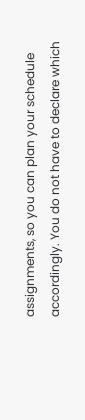assignments, so you can plan your schedule accordingly. You do not have to declare which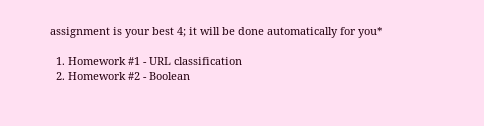assignment is your best 4; it will be done automatically for you*

  1. Homework #1 - URL classification
  2. Homework #2 - Boolean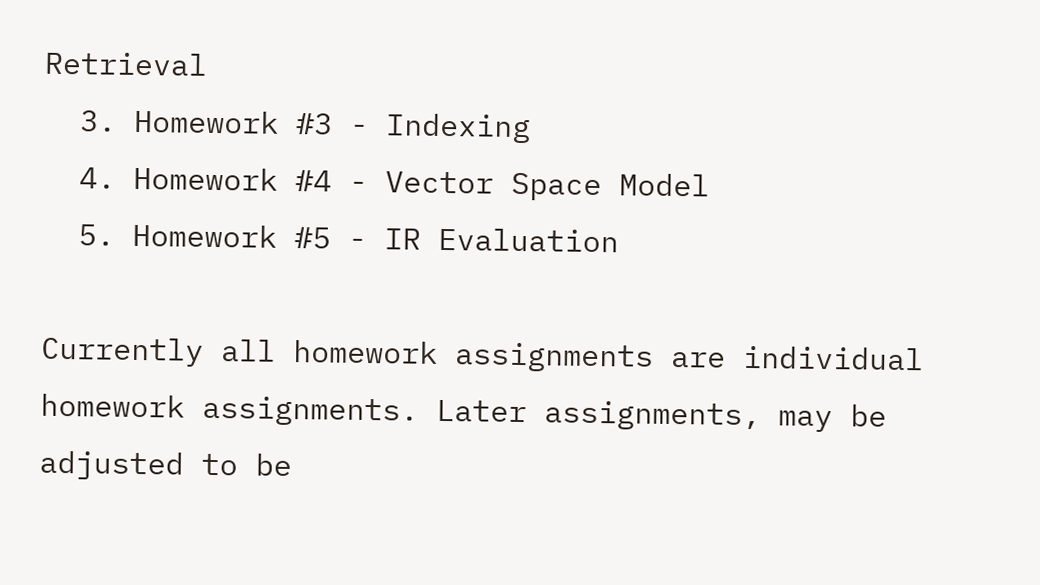Retrieval
  3. Homework #3 - Indexing
  4. Homework #4 - Vector Space Model
  5. Homework #5 - IR Evaluation

Currently all homework assignments are individual homework assignments. Later assignments, may be adjusted to be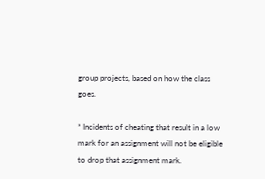group projects, based on how the class goes.

* Incidents of cheating that result in a low mark for an assignment will not be eligible to drop that assignment mark.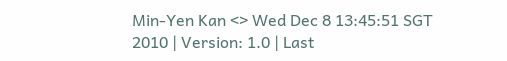Min-Yen Kan <> Wed Dec 8 13:45:51 SGT 2010 | Version: 1.0 | Last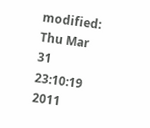modified: Thu Mar 31 23:10:19 2011